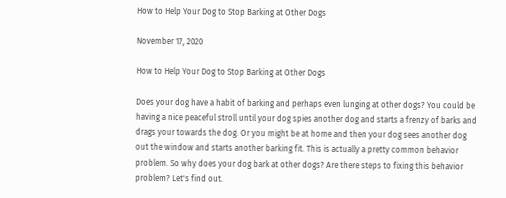How to Help Your Dog to Stop Barking at Other Dogs

November 17, 2020

How to Help Your Dog to Stop Barking at Other Dogs

Does your dog have a habit of barking and perhaps even lunging at other dogs? You could be having a nice peaceful stroll until your dog spies another dog and starts a frenzy of barks and drags your towards the dog. Or you might be at home and then your dog sees another dog out the window and starts another barking fit. This is actually a pretty common behavior problem. So why does your dog bark at other dogs? Are there steps to fixing this behavior problem? Let's find out.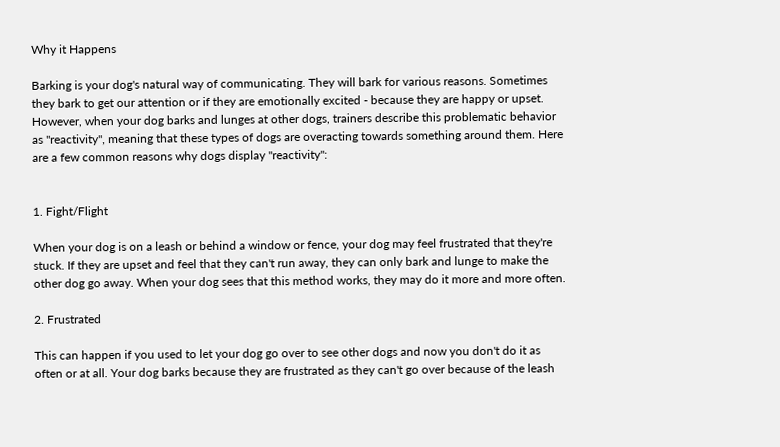Why it Happens

Barking is your dog's natural way of communicating. They will bark for various reasons. Sometimes they bark to get our attention or if they are emotionally excited - because they are happy or upset. However, when your dog barks and lunges at other dogs, trainers describe this problematic behavior as "reactivity", meaning that these types of dogs are overacting towards something around them. Here are a few common reasons why dogs display "reactivity":


1. Fight/Flight

When your dog is on a leash or behind a window or fence, your dog may feel frustrated that they're stuck. If they are upset and feel that they can't run away, they can only bark and lunge to make the other dog go away. When your dog sees that this method works, they may do it more and more often.

2. Frustrated

This can happen if you used to let your dog go over to see other dogs and now you don't do it as often or at all. Your dog barks because they are frustrated as they can't go over because of the leash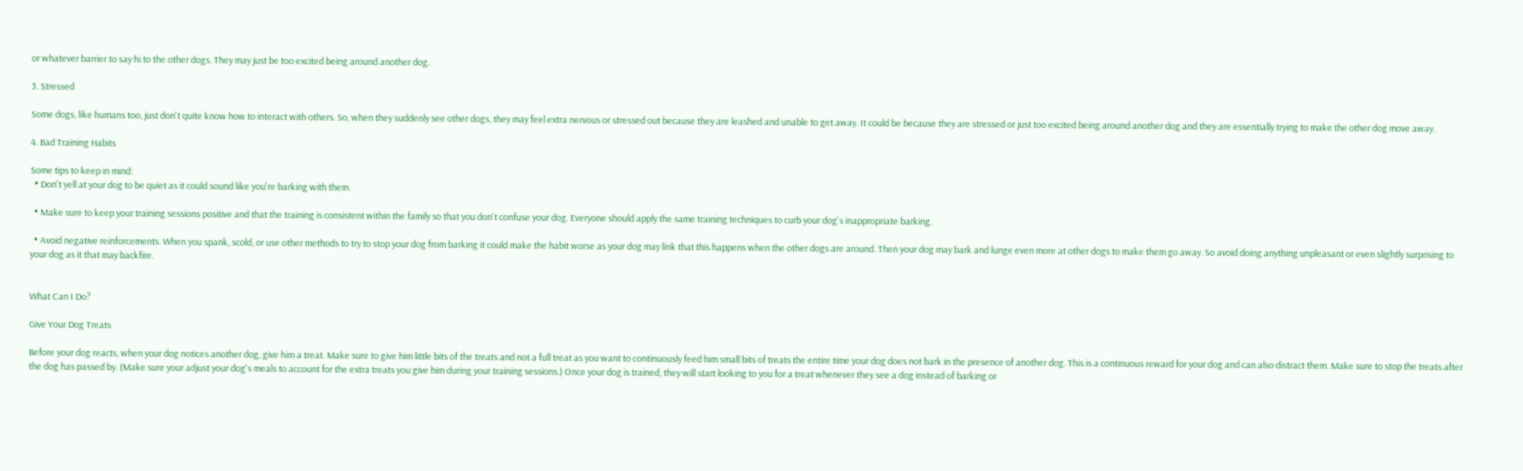or whatever barrier to say hi to the other dogs. They may just be too excited being around another dog.

3. Stressed

Some dogs, like humans too, just don't quite know how to interact with others. So, when they suddenly see other dogs, they may feel extra nervous or stressed out because they are leashed and unable to get away. It could be because they are stressed or just too excited being around another dog and they are essentially trying to make the other dog move away.

4. Bad Training Habits

Some tips to keep in mind:
  • Don't yell at your dog to be quiet as it could sound like you're barking with them.

  • Make sure to keep your training sessions positive and that the training is consistent within the family so that you don't confuse your dog. Everyone should apply the same training techniques to curb your dog's inappropriate barking.

  • Avoid negative reinforcements. When you spank, scold, or use other methods to try to stop your dog from barking it could make the habit worse as your dog may link that this happens when the other dogs are around. Then your dog may bark and lunge even more at other dogs to make them go away. So avoid doing anything unpleasant or even slightly surprising to your dog as it that may backfire.


What Can I Do?

Give Your Dog Treats

Before your dog reacts, when your dog notices another dog, give him a treat. Make sure to give him little bits of the treats and not a full treat as you want to continuously feed him small bits of treats the entire time your dog does not bark in the presence of another dog. This is a continuous reward for your dog and can also distract them. Make sure to stop the treats after the dog has passed by. (Make sure your adjust your dog's meals to account for the extra treats you give him during your training sessions.) Once your dog is trained, they will start looking to you for a treat whenever they see a dog instead of barking or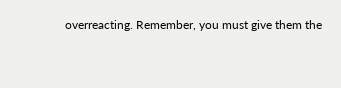overreacting. Remember, you must give them the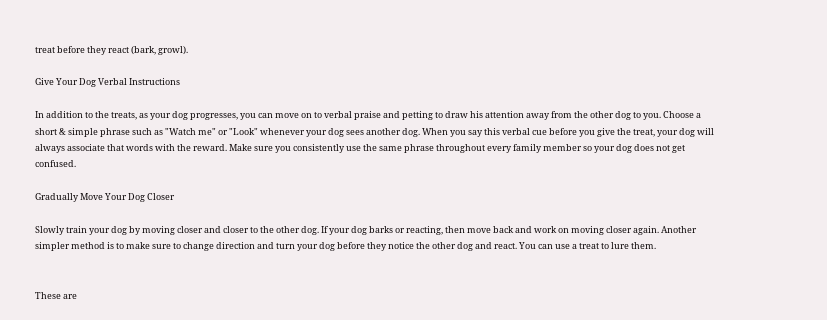treat before they react (bark, growl).

Give Your Dog Verbal Instructions

In addition to the treats, as your dog progresses, you can move on to verbal praise and petting to draw his attention away from the other dog to you. Choose a short & simple phrase such as "Watch me" or "Look" whenever your dog sees another dog. When you say this verbal cue before you give the treat, your dog will always associate that words with the reward. Make sure you consistently use the same phrase throughout every family member so your dog does not get confused.

Gradually Move Your Dog Closer

Slowly train your dog by moving closer and closer to the other dog. If your dog barks or reacting, then move back and work on moving closer again. Another simpler method is to make sure to change direction and turn your dog before they notice the other dog and react. You can use a treat to lure them.


These are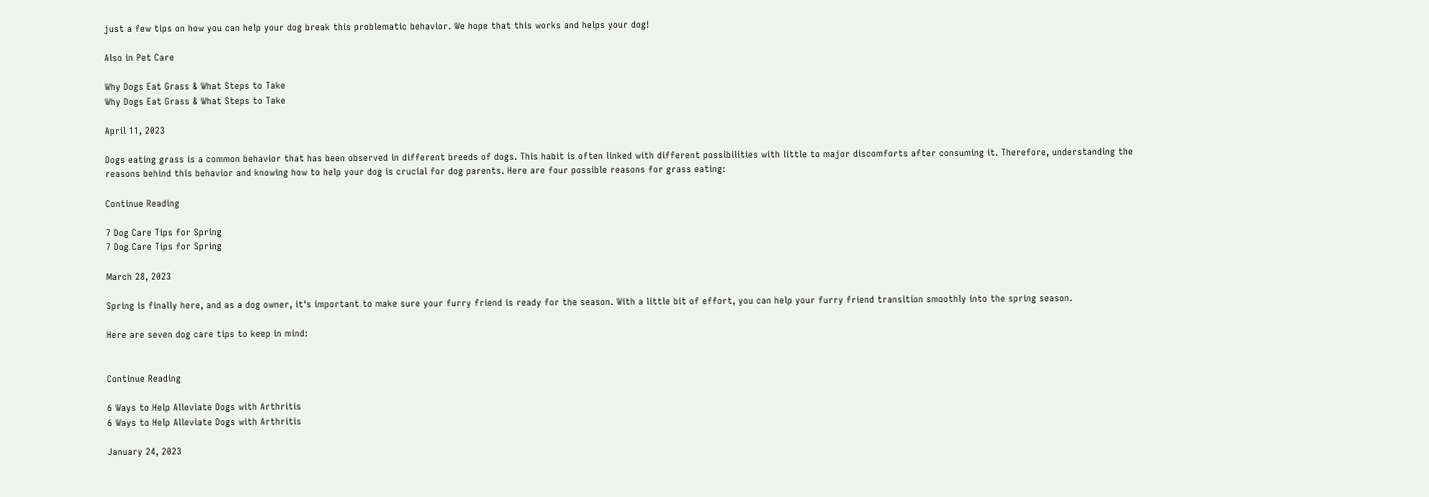just a few tips on how you can help your dog break this problematic behavior. We hope that this works and helps your dog!

Also in Pet Care

Why Dogs Eat Grass & What Steps to Take
Why Dogs Eat Grass & What Steps to Take

April 11, 2023

Dogs eating grass is a common behavior that has been observed in different breeds of dogs. This habit is often linked with different possibilities with little to major discomforts after consuming it. Therefore, understanding the reasons behind this behavior and knowing how to help your dog is crucial for dog parents. Here are four possible reasons for grass eating:

Continue Reading

7 Dog Care Tips for Spring
7 Dog Care Tips for Spring

March 28, 2023

Spring is finally here, and as a dog owner, it's important to make sure your furry friend is ready for the season. With a little bit of effort, you can help your furry friend transition smoothly into the spring season.

Here are seven dog care tips to keep in mind:


Continue Reading

6 Ways to Help Alleviate Dogs with Arthritis
6 Ways to Help Alleviate Dogs with Arthritis

January 24, 2023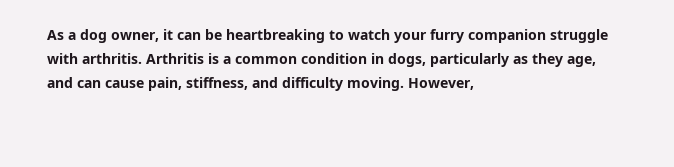As a dog owner, it can be heartbreaking to watch your furry companion struggle with arthritis. Arthritis is a common condition in dogs, particularly as they age, and can cause pain, stiffness, and difficulty moving. However,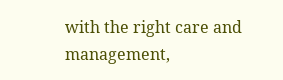with the right care and management,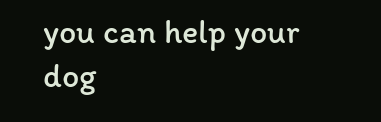you can help your dog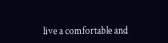live a comfortable and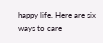happy life. Here are six ways to care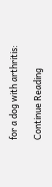for a dog with arthritis:

Continue Reading